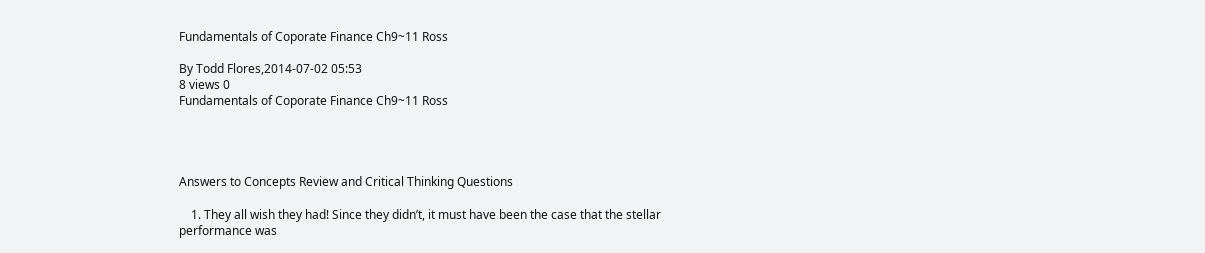Fundamentals of Coporate Finance Ch9~11 Ross

By Todd Flores,2014-07-02 05:53
8 views 0
Fundamentals of Coporate Finance Ch9~11 Ross




Answers to Concepts Review and Critical Thinking Questions

    1. They all wish they had! Since they didn’t, it must have been the case that the stellar performance was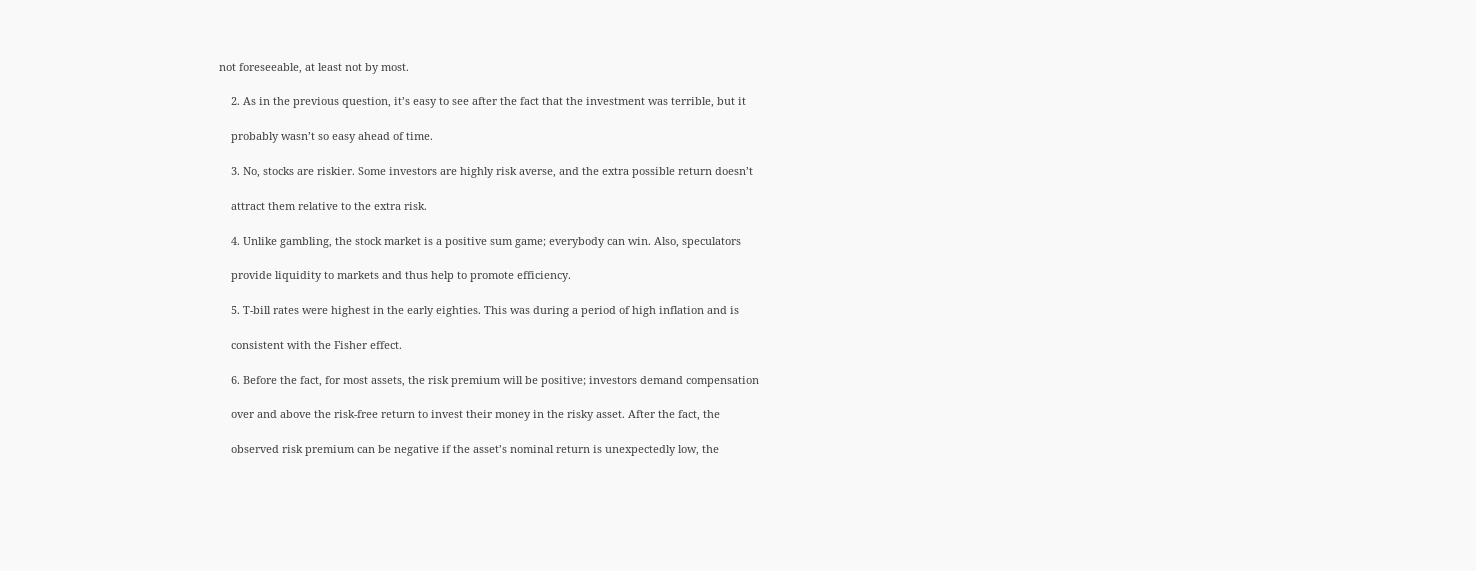not foreseeable, at least not by most.

    2. As in the previous question, it’s easy to see after the fact that the investment was terrible, but it

    probably wasn’t so easy ahead of time.

    3. No, stocks are riskier. Some investors are highly risk averse, and the extra possible return doesn’t

    attract them relative to the extra risk.

    4. Unlike gambling, the stock market is a positive sum game; everybody can win. Also, speculators

    provide liquidity to markets and thus help to promote efficiency.

    5. T-bill rates were highest in the early eighties. This was during a period of high inflation and is

    consistent with the Fisher effect.

    6. Before the fact, for most assets, the risk premium will be positive; investors demand compensation

    over and above the risk-free return to invest their money in the risky asset. After the fact, the

    observed risk premium can be negative if the asset’s nominal return is unexpectedly low, the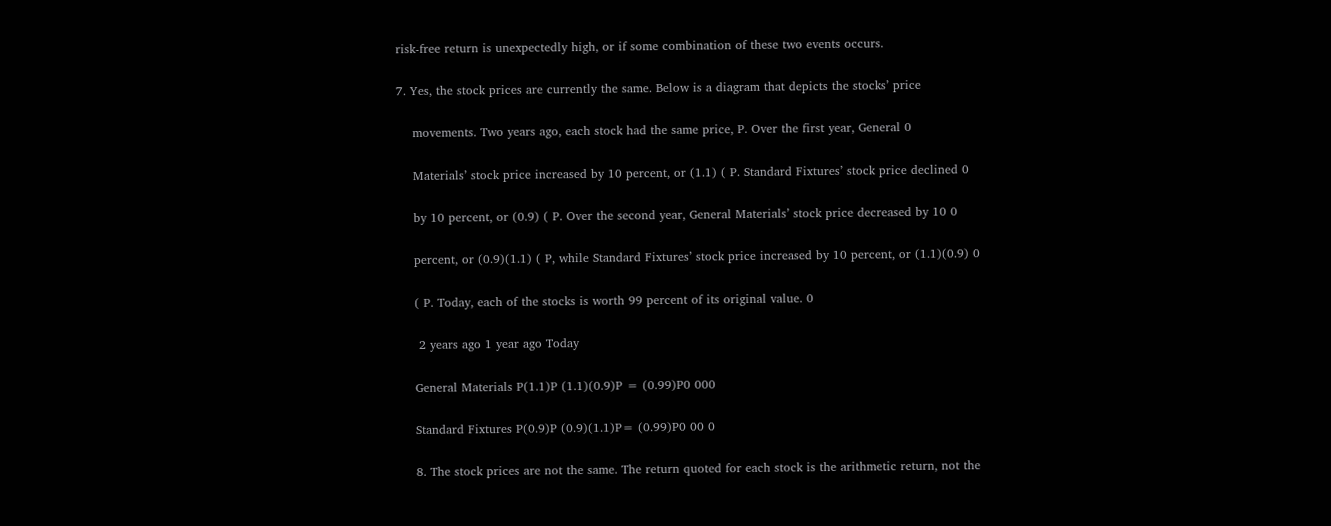risk-free return is unexpectedly high, or if some combination of these two events occurs.

7. Yes, the stock prices are currently the same. Below is a diagram that depicts the stocks’ price

    movements. Two years ago, each stock had the same price, P. Over the first year, General 0

    Materials’ stock price increased by 10 percent, or (1.1) ( P. Standard Fixtures’ stock price declined 0

    by 10 percent, or (0.9) ( P. Over the second year, General Materials’ stock price decreased by 10 0

    percent, or (0.9)(1.1) ( P, while Standard Fixtures’ stock price increased by 10 percent, or (1.1)(0.9) 0

    ( P. Today, each of the stocks is worth 99 percent of its original value. 0

     2 years ago 1 year ago Today

    General Materials P(1.1)P (1.1)(0.9)P = (0.99)P0 000

    Standard Fixtures P(0.9)P (0.9)(1.1)P= (0.99)P0 00 0

    8. The stock prices are not the same. The return quoted for each stock is the arithmetic return, not the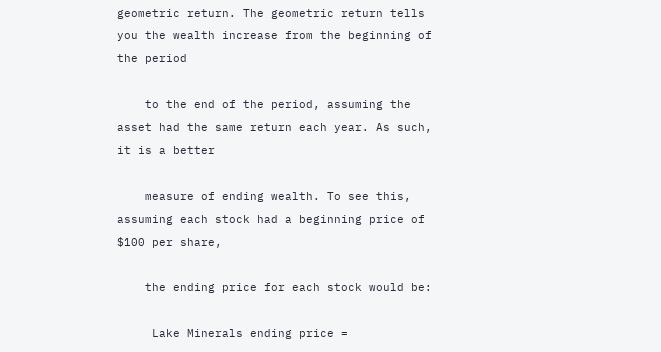geometric return. The geometric return tells you the wealth increase from the beginning of the period

    to the end of the period, assuming the asset had the same return each year. As such, it is a better

    measure of ending wealth. To see this, assuming each stock had a beginning price of $100 per share,

    the ending price for each stock would be:

     Lake Minerals ending price =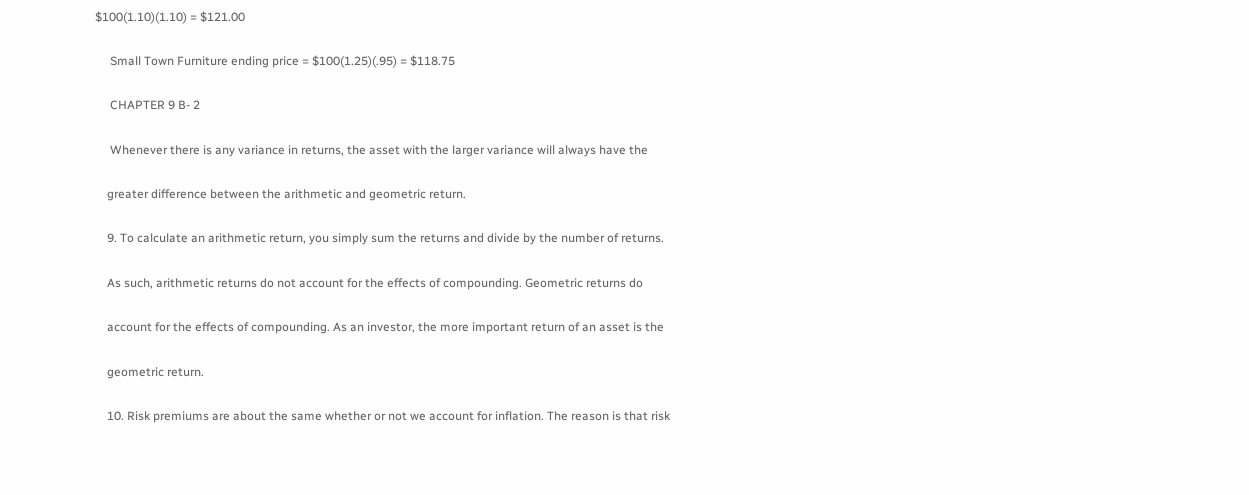$100(1.10)(1.10) = $121.00

     Small Town Furniture ending price = $100(1.25)(.95) = $118.75

     CHAPTER 9 B- 2

     Whenever there is any variance in returns, the asset with the larger variance will always have the

    greater difference between the arithmetic and geometric return.

    9. To calculate an arithmetic return, you simply sum the returns and divide by the number of returns.

    As such, arithmetic returns do not account for the effects of compounding. Geometric returns do

    account for the effects of compounding. As an investor, the more important return of an asset is the

    geometric return.

    10. Risk premiums are about the same whether or not we account for inflation. The reason is that risk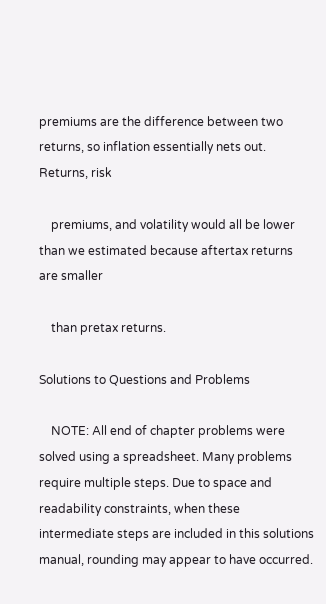premiums are the difference between two returns, so inflation essentially nets out. Returns, risk

    premiums, and volatility would all be lower than we estimated because aftertax returns are smaller

    than pretax returns.

Solutions to Questions and Problems

    NOTE: All end of chapter problems were solved using a spreadsheet. Many problems require multiple steps. Due to space and readability constraints, when these intermediate steps are included in this solutions manual, rounding may appear to have occurred.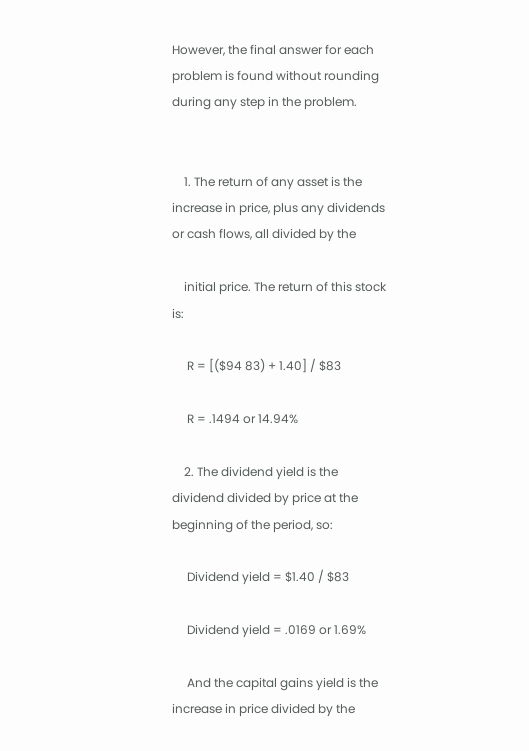However, the final answer for each problem is found without rounding during any step in the problem.


    1. The return of any asset is the increase in price, plus any dividends or cash flows, all divided by the

    initial price. The return of this stock is:

     R = [($94 83) + 1.40] / $83

     R = .1494 or 14.94%

    2. The dividend yield is the dividend divided by price at the beginning of the period, so:

     Dividend yield = $1.40 / $83

     Dividend yield = .0169 or 1.69%

     And the capital gains yield is the increase in price divided by the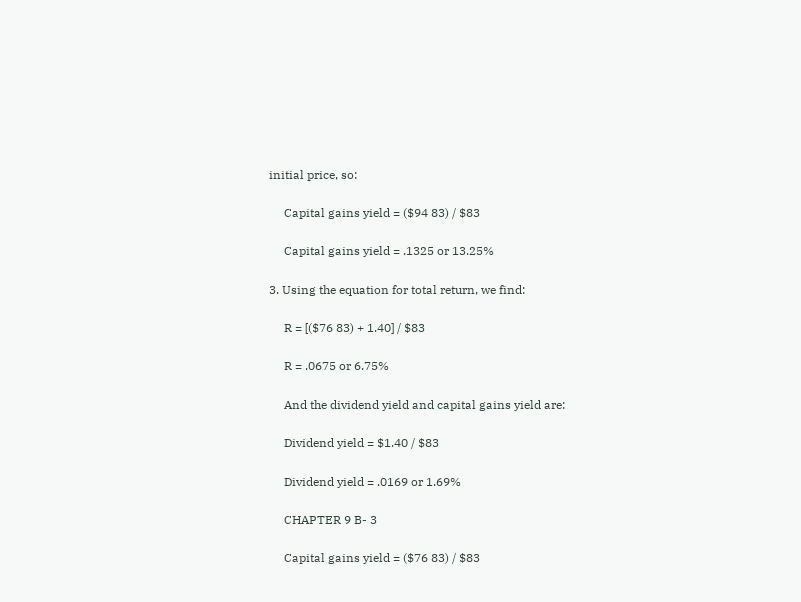initial price, so:

     Capital gains yield = ($94 83) / $83

     Capital gains yield = .1325 or 13.25%

3. Using the equation for total return, we find:

     R = [($76 83) + 1.40] / $83

     R = .0675 or 6.75%

     And the dividend yield and capital gains yield are:

     Dividend yield = $1.40 / $83

     Dividend yield = .0169 or 1.69%

     CHAPTER 9 B- 3

     Capital gains yield = ($76 83) / $83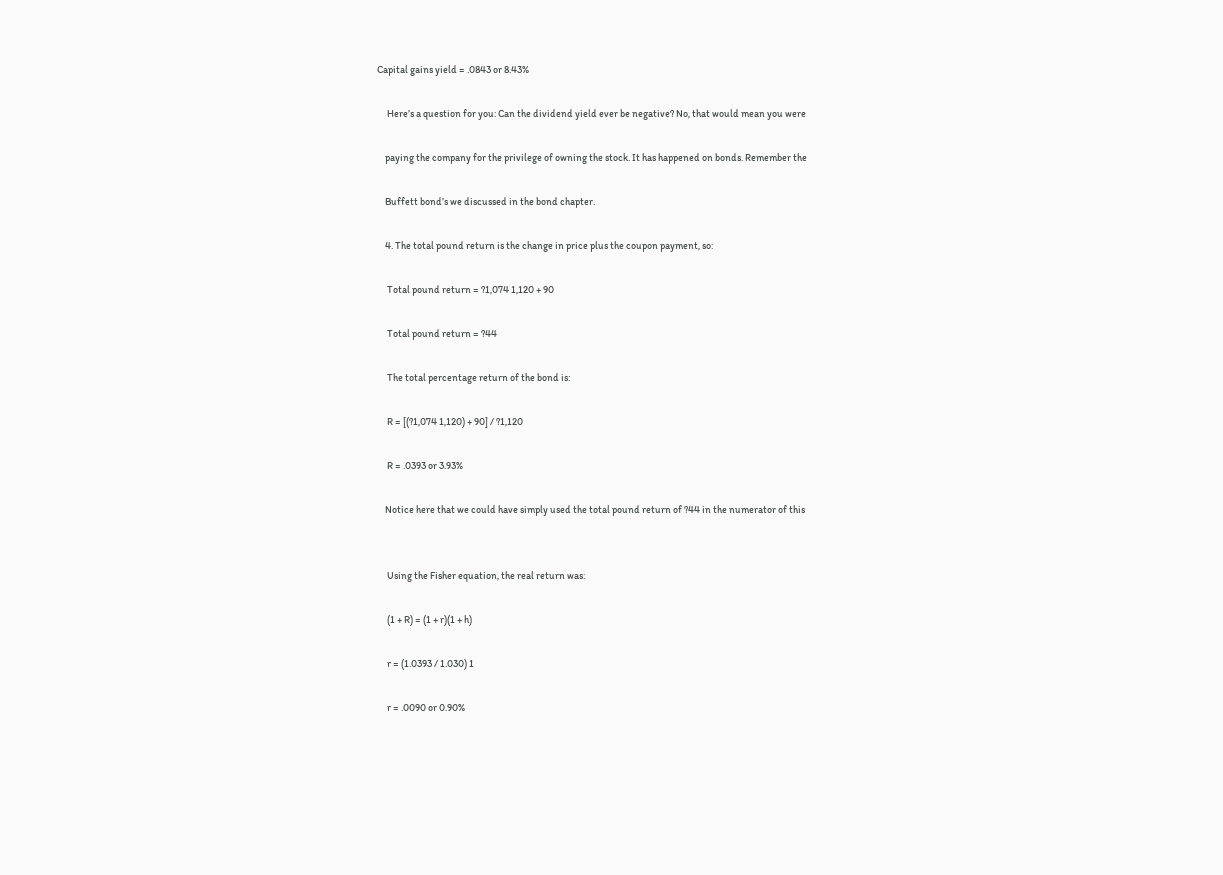Capital gains yield = .0843 or 8.43%

     Here’s a question for you: Can the dividend yield ever be negative? No, that would mean you were

    paying the company for the privilege of owning the stock. It has happened on bonds. Remember the

    Buffett bond’s we discussed in the bond chapter.

    4. The total pound return is the change in price plus the coupon payment, so:

     Total pound return = ?1,074 1,120 + 90

     Total pound return = ?44

     The total percentage return of the bond is:

     R = [(?1,074 1,120) + 90] / ?1,120

     R = .0393 or 3.93%

    Notice here that we could have simply used the total pound return of ?44 in the numerator of this


     Using the Fisher equation, the real return was:

     (1 + R) = (1 + r)(1 + h)

     r = (1.0393 / 1.030) 1

     r = .0090 or 0.90%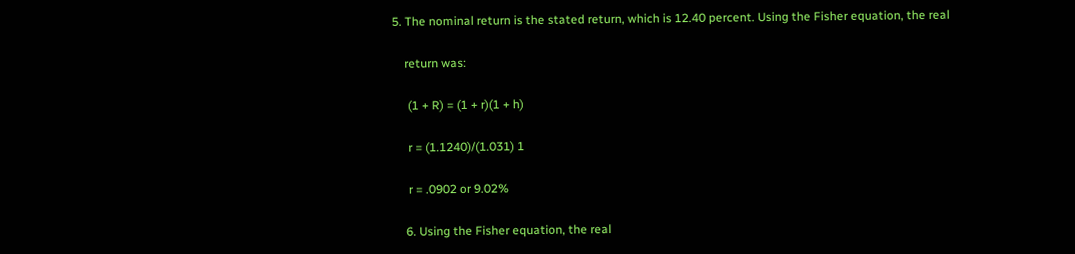5. The nominal return is the stated return, which is 12.40 percent. Using the Fisher equation, the real

    return was:

     (1 + R) = (1 + r)(1 + h)

     r = (1.1240)/(1.031) 1

     r = .0902 or 9.02%

    6. Using the Fisher equation, the real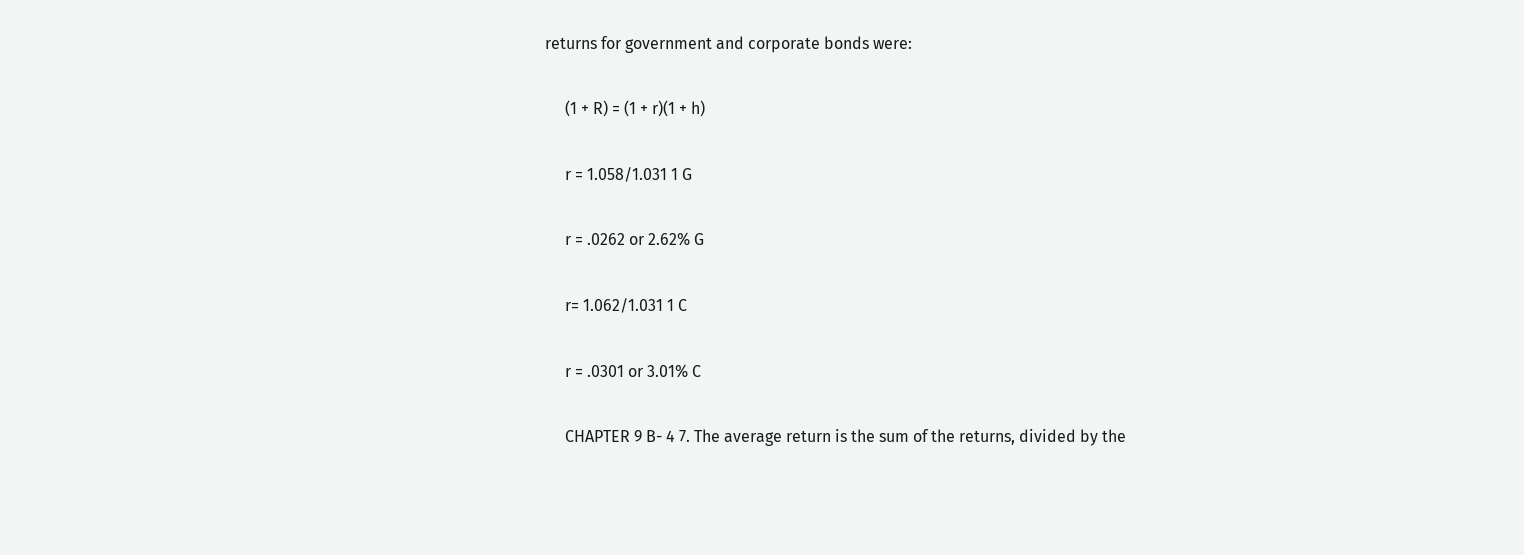returns for government and corporate bonds were:

     (1 + R) = (1 + r)(1 + h)

     r = 1.058/1.031 1 G

     r = .0262 or 2.62% G

     r= 1.062/1.031 1 C

     r = .0301 or 3.01% C

     CHAPTER 9 B- 4 7. The average return is the sum of the returns, divided by the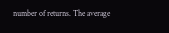number of returns. The average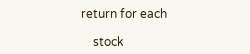return for each

    stock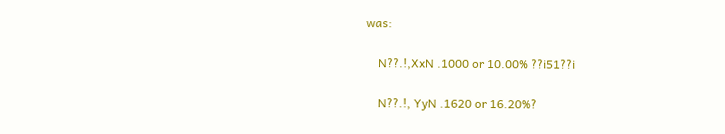was:

    N??.!,XxN .1000 or 10.00% ??i51??i

    N??.!, YyN .1620 or 16.20%?